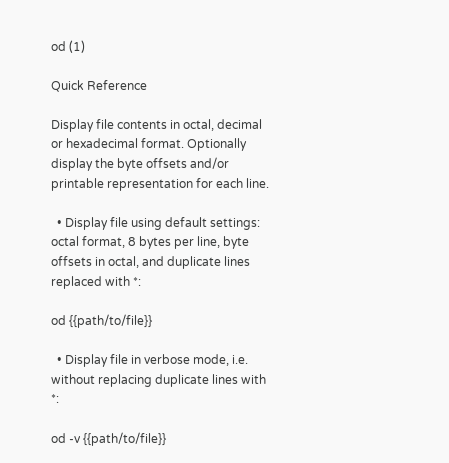od (1)

Quick Reference

Display file contents in octal, decimal or hexadecimal format. Optionally display the byte offsets and/or printable representation for each line.

  • Display file using default settings: octal format, 8 bytes per line, byte offsets in octal, and duplicate lines replaced with *:

od {{path/to/file}}

  • Display file in verbose mode, i.e. without replacing duplicate lines with *:

od -v {{path/to/file}}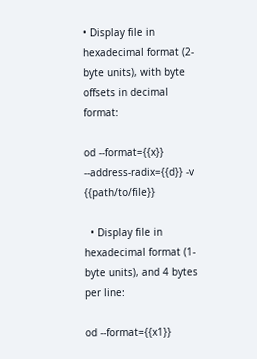• Display file in hexadecimal format (2-byte units), with byte offsets in decimal format:

od --format={{x}} --address-radix={{d}} -v {{path/to/file}}

  • Display file in hexadecimal format (1-byte units), and 4 bytes per line:

od --format={{x1}}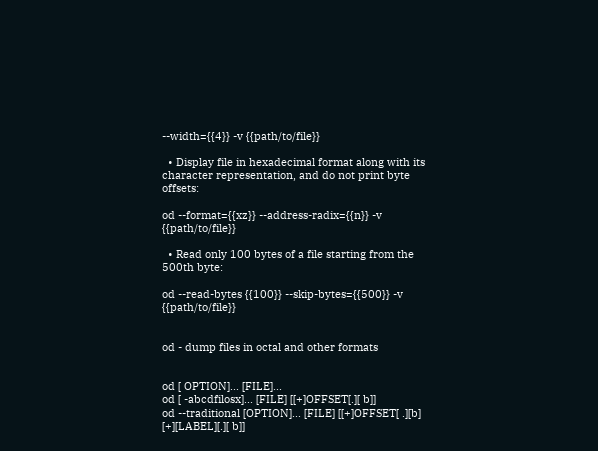--width={{4}} -v {{path/to/file}}

  • Display file in hexadecimal format along with its character representation, and do not print byte offsets:

od --format={{xz}} --address-radix={{n}} -v {{path/to/file}}

  • Read only 100 bytes of a file starting from the 500th byte:

od --read-bytes {{100}} --skip-bytes={{500}} -v {{path/to/file}}


od - dump files in octal and other formats


od [ OPTION]... [FILE]...
od [ -abcdfilosx]... [FILE] [[+]OFFSET[.][ b]]
od --traditional [OPTION]... [FILE] [[+]OFFSET[ .][b] [+][LABEL][.][ b]]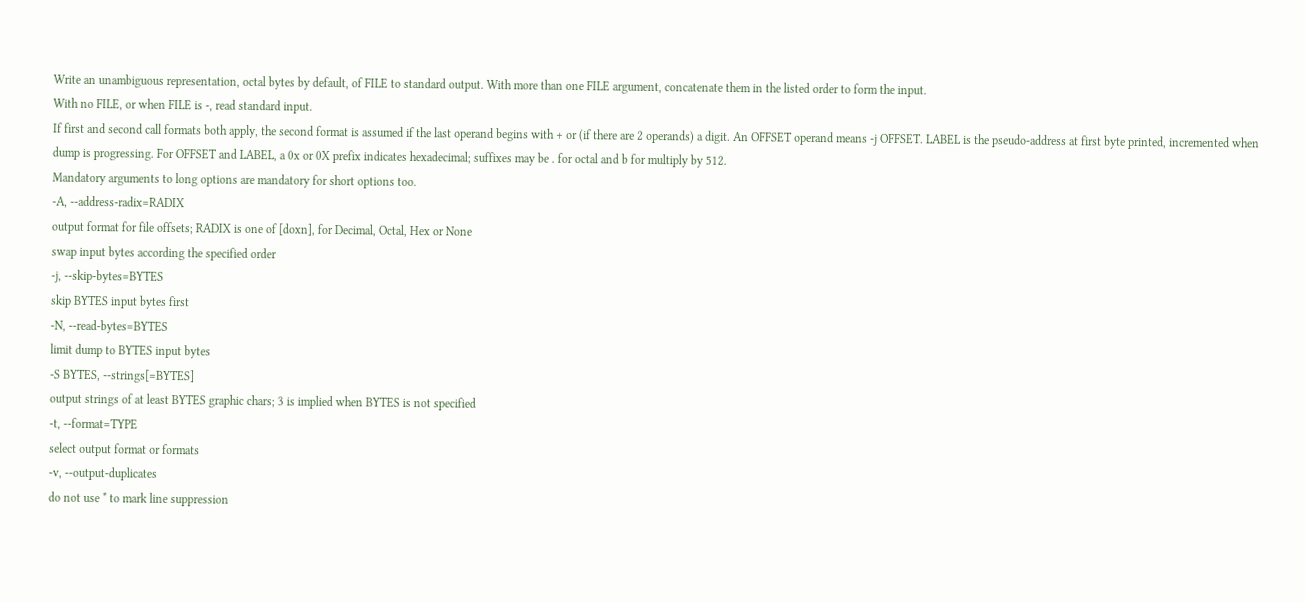Write an unambiguous representation, octal bytes by default, of FILE to standard output. With more than one FILE argument, concatenate them in the listed order to form the input.
With no FILE, or when FILE is -, read standard input.
If first and second call formats both apply, the second format is assumed if the last operand begins with + or (if there are 2 operands) a digit. An OFFSET operand means -j OFFSET. LABEL is the pseudo-address at first byte printed, incremented when dump is progressing. For OFFSET and LABEL, a 0x or 0X prefix indicates hexadecimal; suffixes may be . for octal and b for multiply by 512.
Mandatory arguments to long options are mandatory for short options too.
-A, --address-radix=RADIX
output format for file offsets; RADIX is one of [doxn], for Decimal, Octal, Hex or None
swap input bytes according the specified order
-j, --skip-bytes=BYTES
skip BYTES input bytes first
-N, --read-bytes=BYTES
limit dump to BYTES input bytes
-S BYTES, --strings[=BYTES]
output strings of at least BYTES graphic chars; 3 is implied when BYTES is not specified
-t, --format=TYPE
select output format or formats
-v, --output-duplicates
do not use * to mark line suppression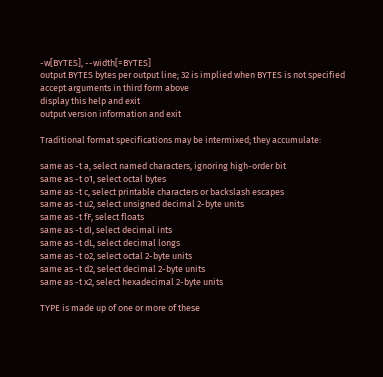-w[BYTES], --width[=BYTES]
output BYTES bytes per output line; 32 is implied when BYTES is not specified
accept arguments in third form above
display this help and exit
output version information and exit

Traditional format specifications may be intermixed; they accumulate:

same as -t a, select named characters, ignoring high-order bit
same as -t o1, select octal bytes
same as -t c, select printable characters or backslash escapes
same as -t u2, select unsigned decimal 2-byte units
same as -t fF, select floats
same as -t dI, select decimal ints
same as -t dL, select decimal longs
same as -t o2, select octal 2-byte units
same as -t d2, select decimal 2-byte units
same as -t x2, select hexadecimal 2-byte units

TYPE is made up of one or more of these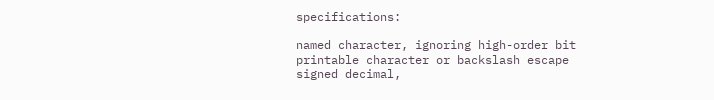specifications:

named character, ignoring high-order bit
printable character or backslash escape
signed decimal,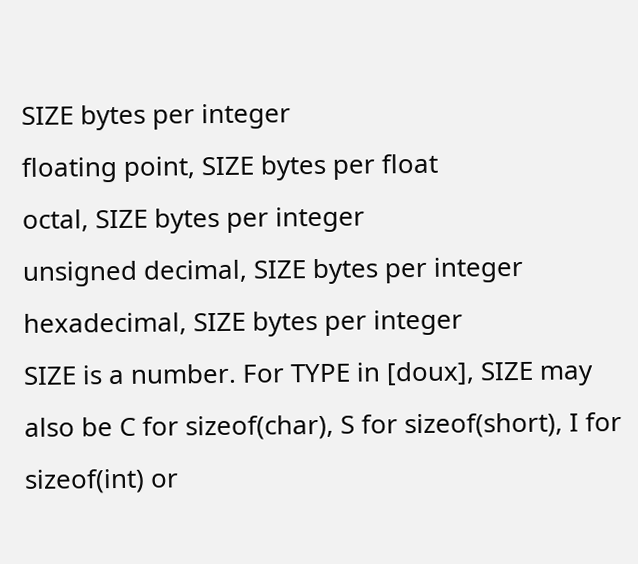SIZE bytes per integer
floating point, SIZE bytes per float
octal, SIZE bytes per integer
unsigned decimal, SIZE bytes per integer
hexadecimal, SIZE bytes per integer
SIZE is a number. For TYPE in [doux], SIZE may also be C for sizeof(char), S for sizeof(short), I for sizeof(int) or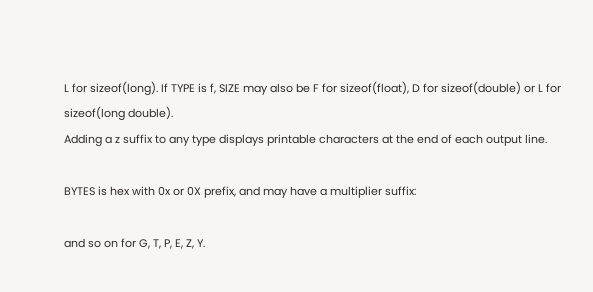L for sizeof(long). If TYPE is f, SIZE may also be F for sizeof(float), D for sizeof(double) or L for sizeof(long double).
Adding a z suffix to any type displays printable characters at the end of each output line.

BYTES is hex with 0x or 0X prefix, and may have a multiplier suffix:

and so on for G, T, P, E, Z, Y.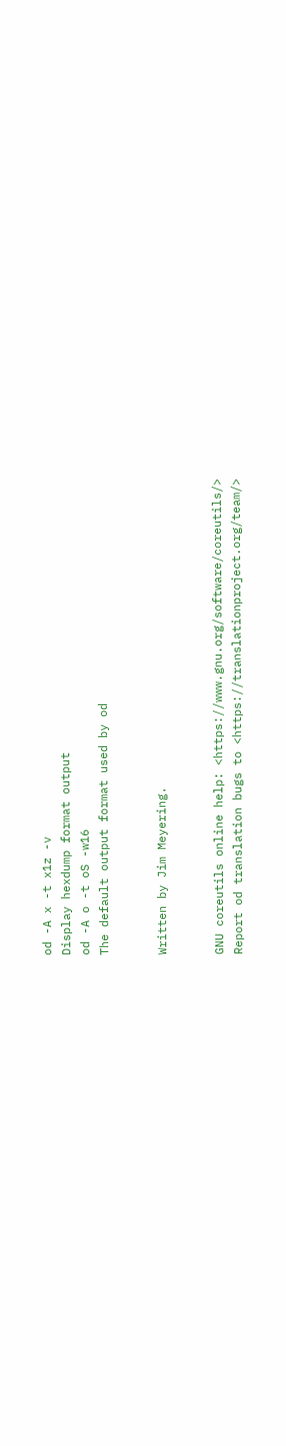od -A x -t x1z -v
Display hexdump format output
od -A o -t oS -w16
The default output format used by od


Written by Jim Meyering.


GNU coreutils online help: <https://www.gnu.org/software/coreutils/>
Report od translation bugs to <https://translationproject.org/team/>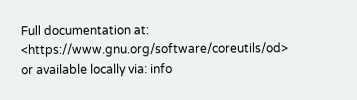Full documentation at: <https://www.gnu.org/software/coreutils/od>
or available locally via: info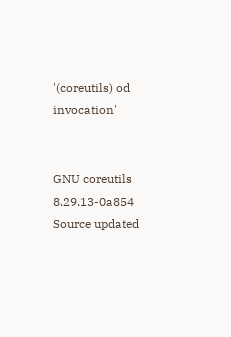'(coreutils) od invocation'


GNU coreutils 8.29.13-0a854
Source updated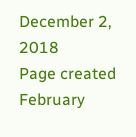December 2, 2018
Page created
February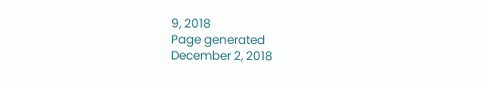9, 2018
Page generated
December 2, 2018